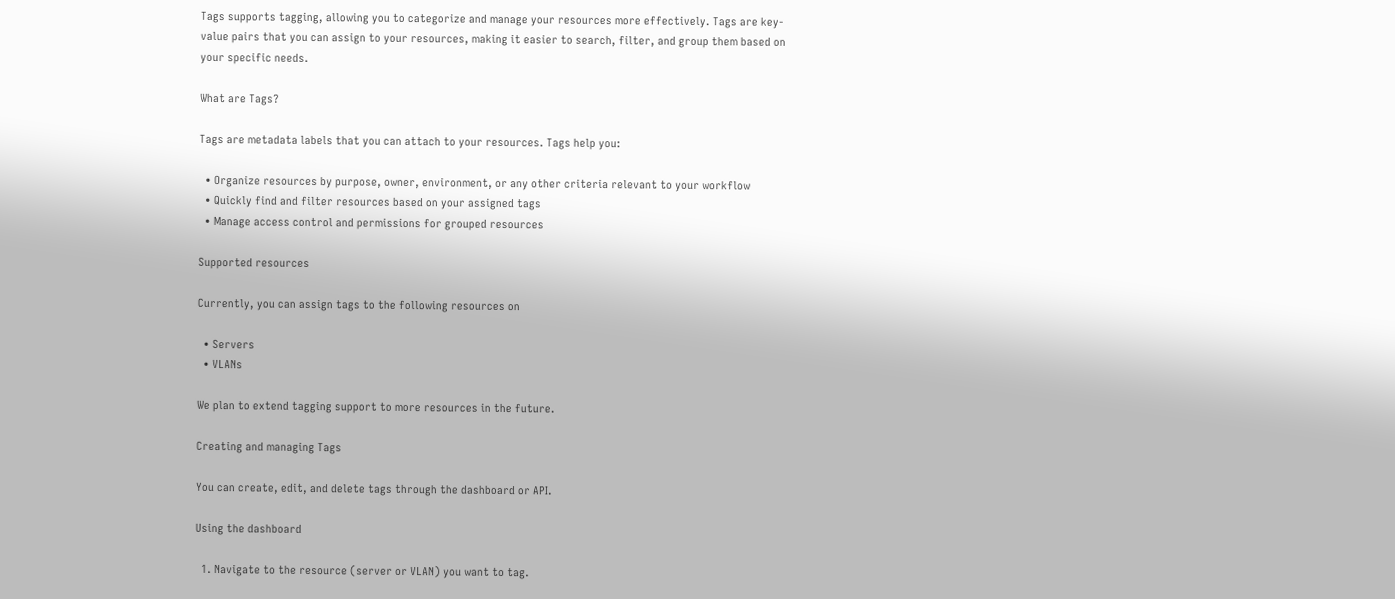Tags supports tagging, allowing you to categorize and manage your resources more effectively. Tags are key-value pairs that you can assign to your resources, making it easier to search, filter, and group them based on your specific needs.

What are Tags?

Tags are metadata labels that you can attach to your resources. Tags help you:

  • Organize resources by purpose, owner, environment, or any other criteria relevant to your workflow
  • Quickly find and filter resources based on your assigned tags
  • Manage access control and permissions for grouped resources

Supported resources

Currently, you can assign tags to the following resources on

  • Servers
  • VLANs

We plan to extend tagging support to more resources in the future.

Creating and managing Tags

You can create, edit, and delete tags through the dashboard or API.

Using the dashboard

  1. Navigate to the resource (server or VLAN) you want to tag.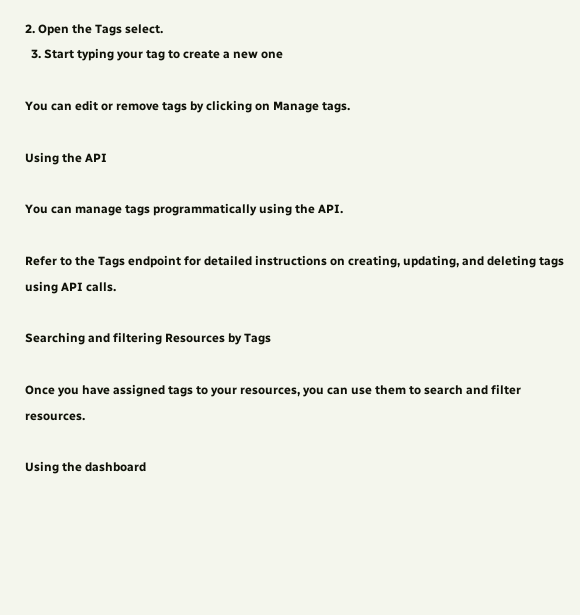2. Open the Tags select.
  3. Start typing your tag to create a new one

You can edit or remove tags by clicking on Manage tags.

Using the API

You can manage tags programmatically using the API.

Refer to the Tags endpoint for detailed instructions on creating, updating, and deleting tags using API calls.

Searching and filtering Resources by Tags

Once you have assigned tags to your resources, you can use them to search and filter resources.

Using the dashboard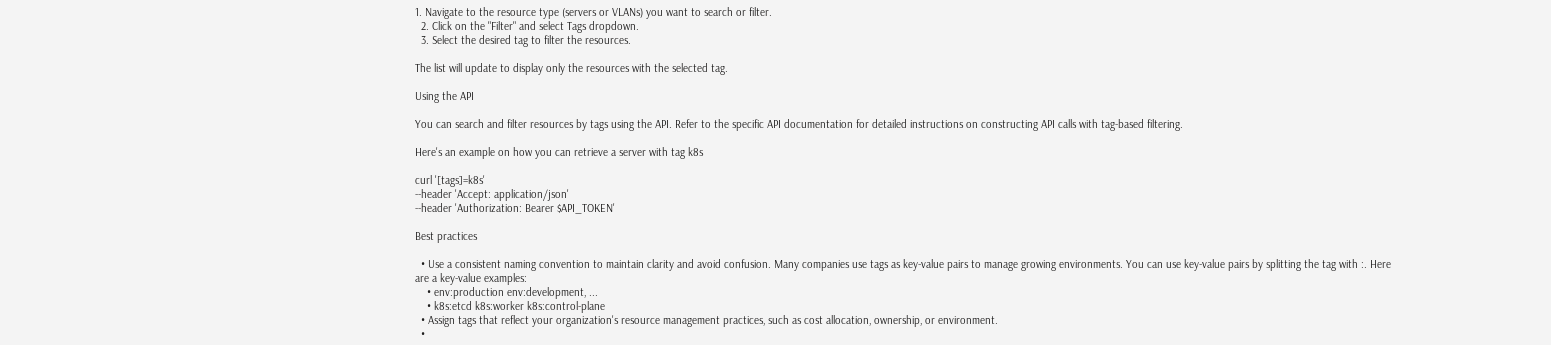1. Navigate to the resource type (servers or VLANs) you want to search or filter.
  2. Click on the "Filter" and select Tags dropdown.
  3. Select the desired tag to filter the resources.

The list will update to display only the resources with the selected tag.

Using the API

You can search and filter resources by tags using the API. Refer to the specific API documentation for detailed instructions on constructing API calls with tag-based filtering.

Here's an example on how you can retrieve a server with tag k8s

curl '[tags]=k8s'
--header 'Accept: application/json'
--header 'Authorization: Bearer $API_TOKEN'

Best practices

  • Use a consistent naming convention to maintain clarity and avoid confusion. Many companies use tags as key-value pairs to manage growing environments. You can use key-value pairs by splitting the tag with :. Here are a key-value examples:
    • env:production env:development, ...
    • k8s:etcd k8s:worker k8s:control-plane
  • Assign tags that reflect your organization's resource management practices, such as cost allocation, ownership, or environment.
  •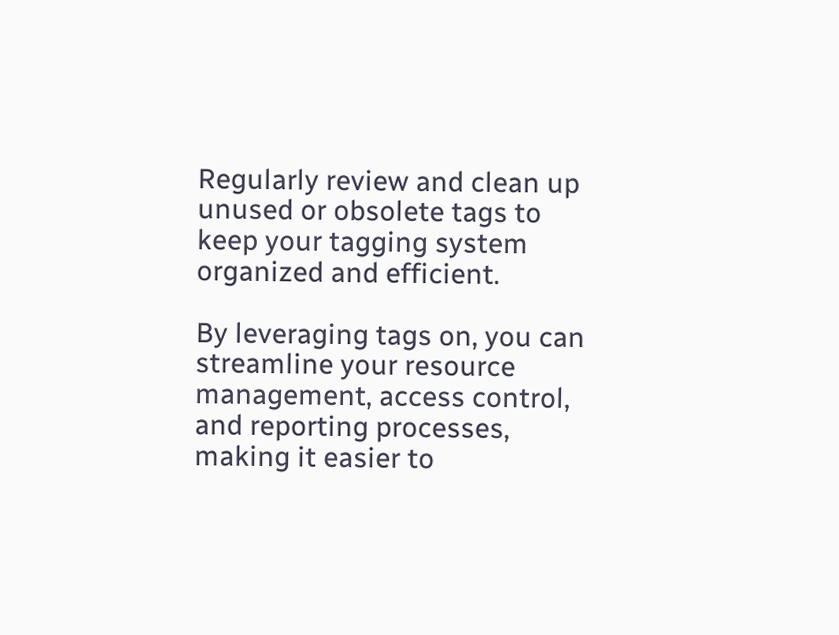Regularly review and clean up unused or obsolete tags to keep your tagging system organized and efficient.

By leveraging tags on, you can streamline your resource management, access control, and reporting processes, making it easier to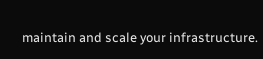maintain and scale your infrastructure.